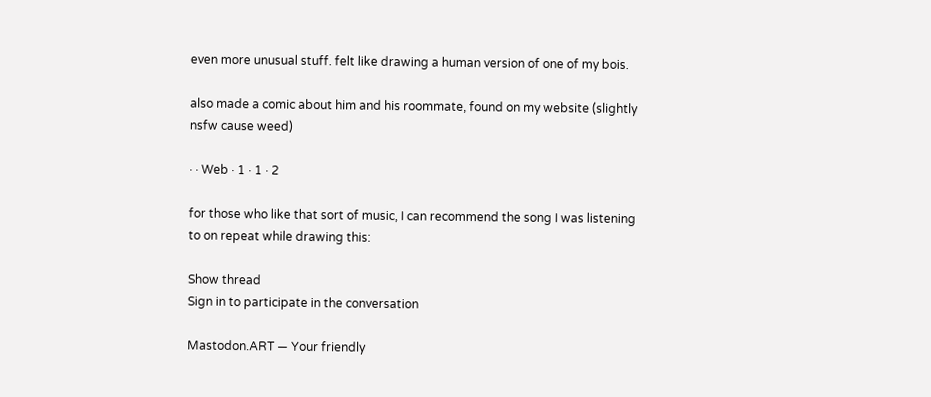even more unusual stuff. felt like drawing a human version of one of my bois.

also made a comic about him and his roommate, found on my website (slightly nsfw cause weed)

· · Web · 1 · 1 · 2

for those who like that sort of music, I can recommend the song I was listening to on repeat while drawing this:

Show thread
Sign in to participate in the conversation

Mastodon.ART — Your friendly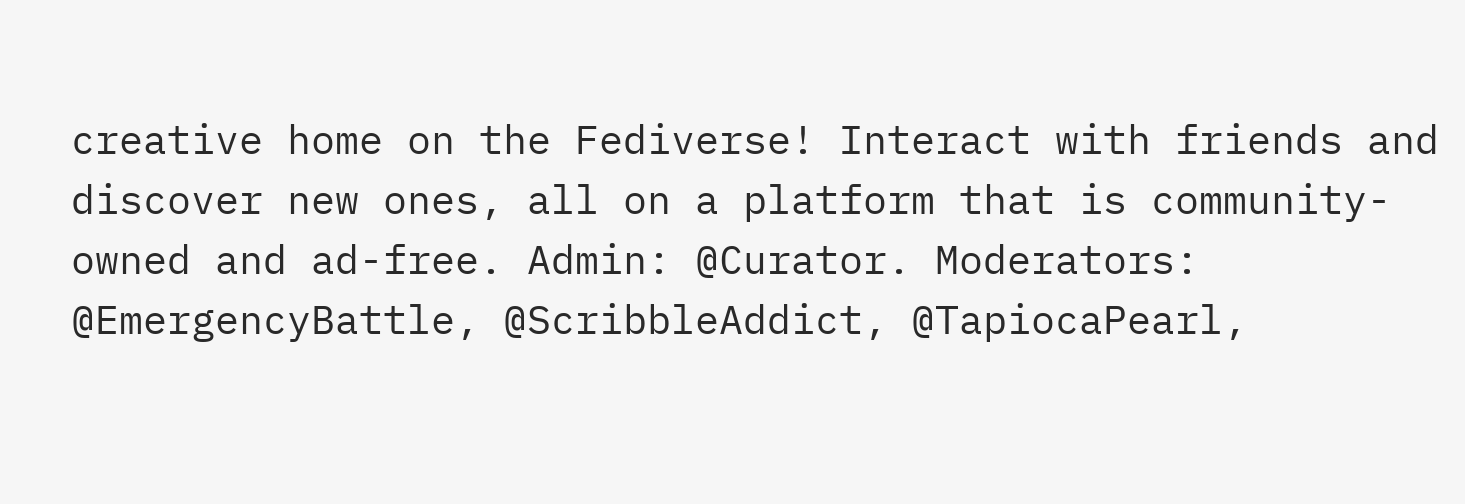creative home on the Fediverse! Interact with friends and discover new ones, all on a platform that is community-owned and ad-free. Admin: @Curator. Moderators: @EmergencyBattle, @ScribbleAddict, @TapiocaPearl,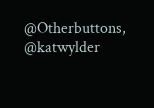@Otherbuttons, @katwylder